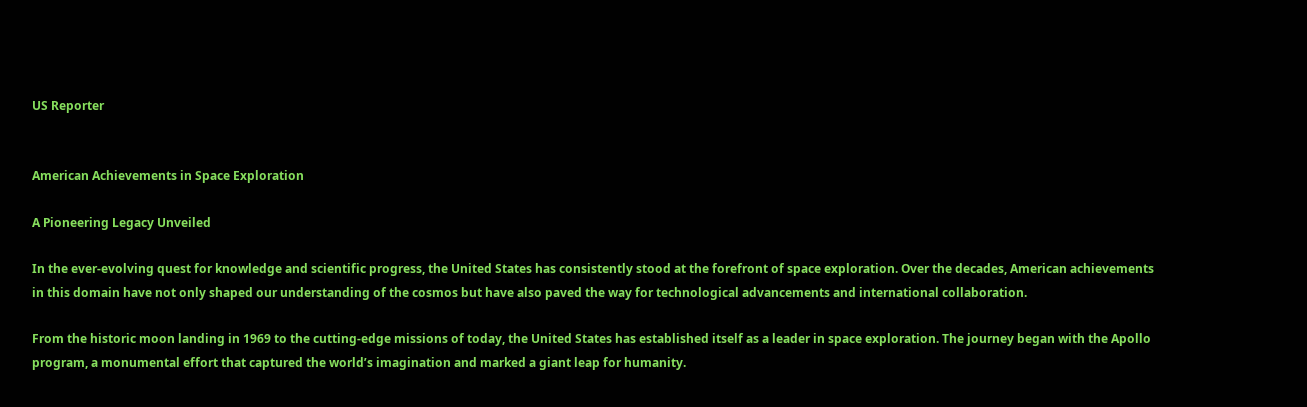US Reporter


American Achievements in Space Exploration

A Pioneering Legacy Unveiled

In the ever-evolving quest for knowledge and scientific progress, the United States has consistently stood at the forefront of space exploration. Over the decades, American achievements in this domain have not only shaped our understanding of the cosmos but have also paved the way for technological advancements and international collaboration.

From the historic moon landing in 1969 to the cutting-edge missions of today, the United States has established itself as a leader in space exploration. The journey began with the Apollo program, a monumental effort that captured the world’s imagination and marked a giant leap for humanity.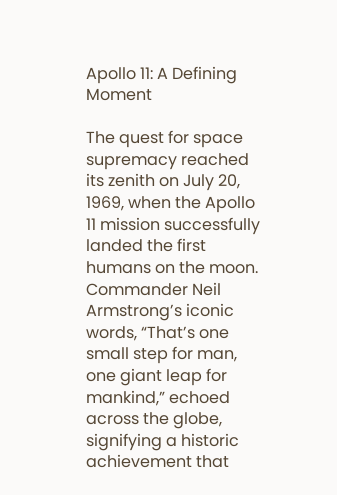Apollo 11: A Defining Moment

The quest for space supremacy reached its zenith on July 20, 1969, when the Apollo 11 mission successfully landed the first humans on the moon. Commander Neil Armstrong’s iconic words, “That’s one small step for man, one giant leap for mankind,” echoed across the globe, signifying a historic achievement that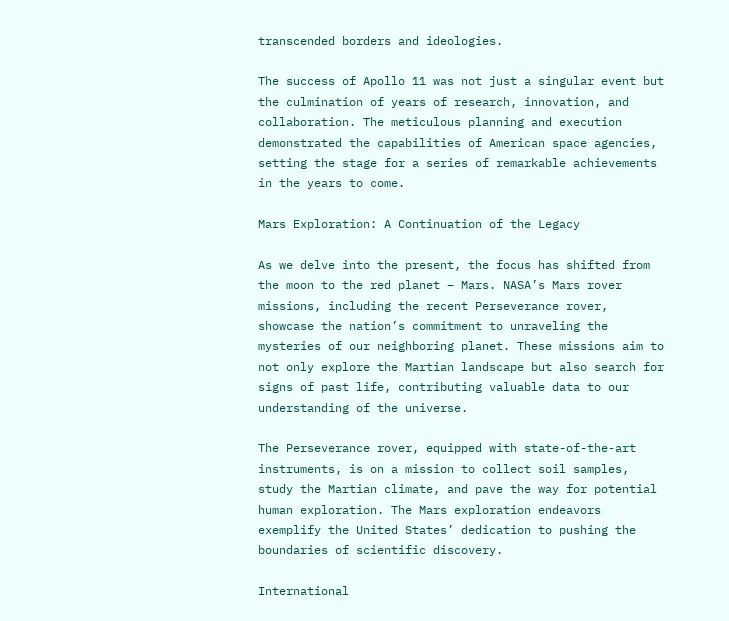transcended borders and ideologies.

The success of Apollo 11 was not just a singular event but the culmination of years of research, innovation, and collaboration. The meticulous planning and execution demonstrated the capabilities of American space agencies, setting the stage for a series of remarkable achievements in the years to come.

Mars Exploration: A Continuation of the Legacy

As we delve into the present, the focus has shifted from the moon to the red planet – Mars. NASA’s Mars rover missions, including the recent Perseverance rover, showcase the nation’s commitment to unraveling the mysteries of our neighboring planet. These missions aim to not only explore the Martian landscape but also search for signs of past life, contributing valuable data to our understanding of the universe.

The Perseverance rover, equipped with state-of-the-art instruments, is on a mission to collect soil samples, study the Martian climate, and pave the way for potential human exploration. The Mars exploration endeavors exemplify the United States’ dedication to pushing the boundaries of scientific discovery.

International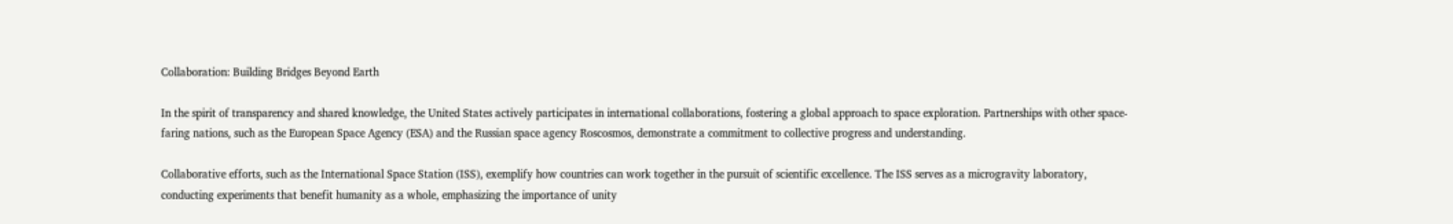Collaboration: Building Bridges Beyond Earth

In the spirit of transparency and shared knowledge, the United States actively participates in international collaborations, fostering a global approach to space exploration. Partnerships with other space-faring nations, such as the European Space Agency (ESA) and the Russian space agency Roscosmos, demonstrate a commitment to collective progress and understanding.

Collaborative efforts, such as the International Space Station (ISS), exemplify how countries can work together in the pursuit of scientific excellence. The ISS serves as a microgravity laboratory, conducting experiments that benefit humanity as a whole, emphasizing the importance of unity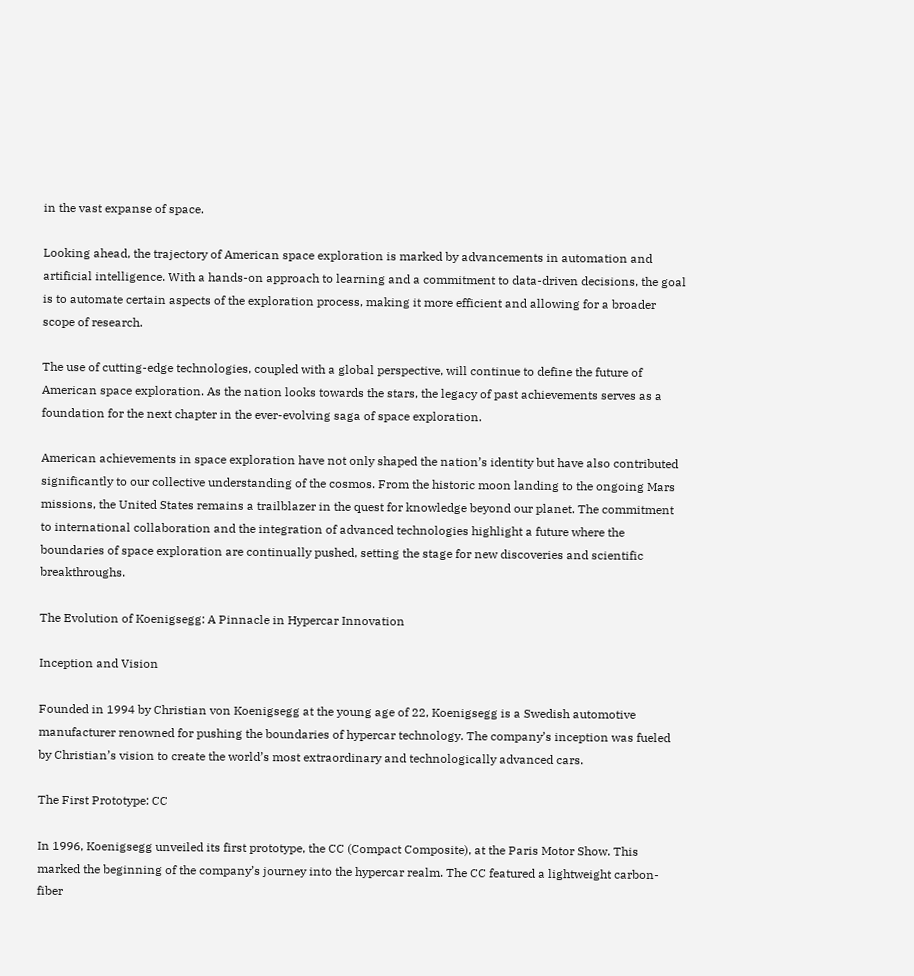in the vast expanse of space.

Looking ahead, the trajectory of American space exploration is marked by advancements in automation and artificial intelligence. With a hands-on approach to learning and a commitment to data-driven decisions, the goal is to automate certain aspects of the exploration process, making it more efficient and allowing for a broader scope of research.

The use of cutting-edge technologies, coupled with a global perspective, will continue to define the future of American space exploration. As the nation looks towards the stars, the legacy of past achievements serves as a foundation for the next chapter in the ever-evolving saga of space exploration.

American achievements in space exploration have not only shaped the nation’s identity but have also contributed significantly to our collective understanding of the cosmos. From the historic moon landing to the ongoing Mars missions, the United States remains a trailblazer in the quest for knowledge beyond our planet. The commitment to international collaboration and the integration of advanced technologies highlight a future where the boundaries of space exploration are continually pushed, setting the stage for new discoveries and scientific breakthroughs.

The Evolution of Koenigsegg: A Pinnacle in Hypercar Innovation

Inception and Vision

Founded in 1994 by Christian von Koenigsegg at the young age of 22, Koenigsegg is a Swedish automotive manufacturer renowned for pushing the boundaries of hypercar technology. The company’s inception was fueled by Christian’s vision to create the world’s most extraordinary and technologically advanced cars.

The First Prototype: CC

In 1996, Koenigsegg unveiled its first prototype, the CC (Compact Composite), at the Paris Motor Show. This marked the beginning of the company’s journey into the hypercar realm. The CC featured a lightweight carbon-fiber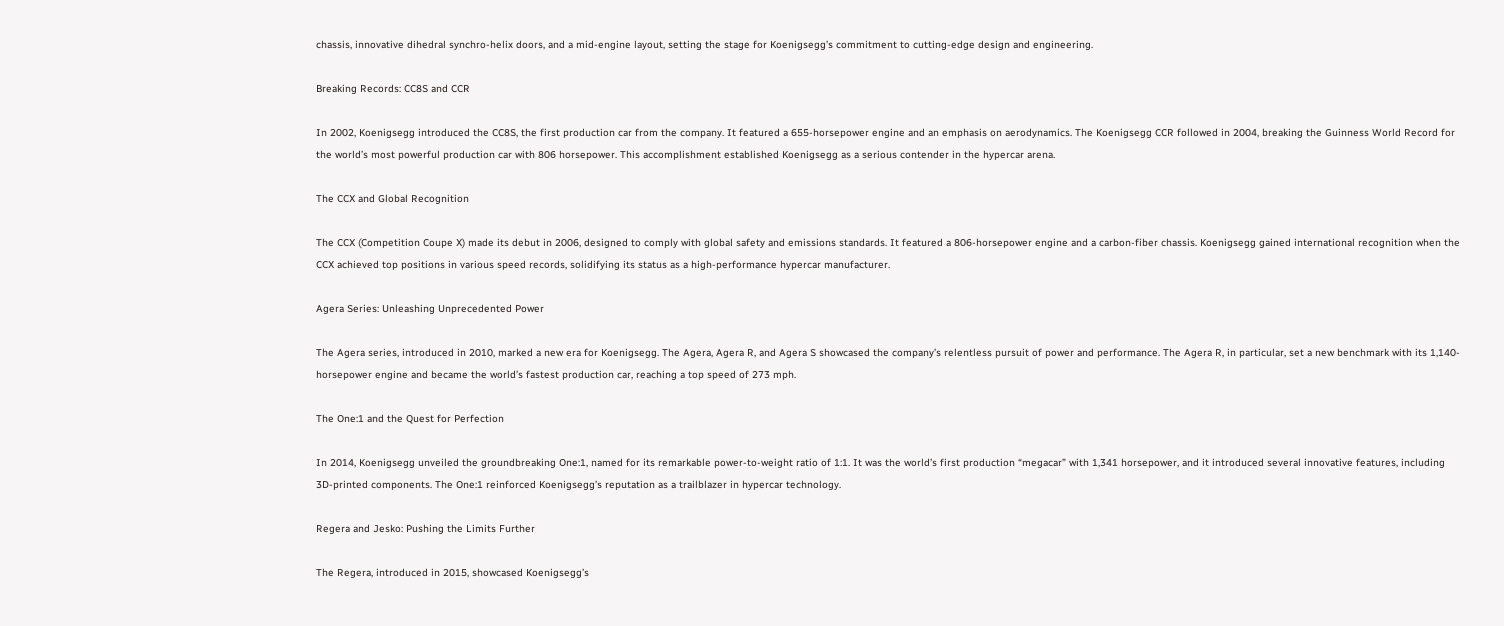chassis, innovative dihedral synchro-helix doors, and a mid-engine layout, setting the stage for Koenigsegg’s commitment to cutting-edge design and engineering.

Breaking Records: CC8S and CCR

In 2002, Koenigsegg introduced the CC8S, the first production car from the company. It featured a 655-horsepower engine and an emphasis on aerodynamics. The Koenigsegg CCR followed in 2004, breaking the Guinness World Record for the world’s most powerful production car with 806 horsepower. This accomplishment established Koenigsegg as a serious contender in the hypercar arena.

The CCX and Global Recognition

The CCX (Competition Coupe X) made its debut in 2006, designed to comply with global safety and emissions standards. It featured a 806-horsepower engine and a carbon-fiber chassis. Koenigsegg gained international recognition when the CCX achieved top positions in various speed records, solidifying its status as a high-performance hypercar manufacturer.

Agera Series: Unleashing Unprecedented Power

The Agera series, introduced in 2010, marked a new era for Koenigsegg. The Agera, Agera R, and Agera S showcased the company’s relentless pursuit of power and performance. The Agera R, in particular, set a new benchmark with its 1,140-horsepower engine and became the world’s fastest production car, reaching a top speed of 273 mph.

The One:1 and the Quest for Perfection

In 2014, Koenigsegg unveiled the groundbreaking One:1, named for its remarkable power-to-weight ratio of 1:1. It was the world’s first production “megacar” with 1,341 horsepower, and it introduced several innovative features, including 3D-printed components. The One:1 reinforced Koenigsegg’s reputation as a trailblazer in hypercar technology.

Regera and Jesko: Pushing the Limits Further

The Regera, introduced in 2015, showcased Koenigsegg’s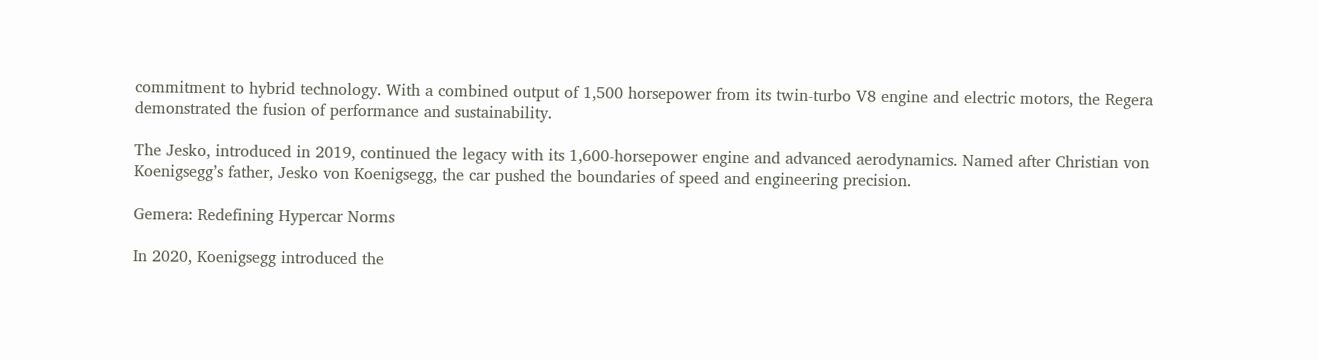commitment to hybrid technology. With a combined output of 1,500 horsepower from its twin-turbo V8 engine and electric motors, the Regera demonstrated the fusion of performance and sustainability.

The Jesko, introduced in 2019, continued the legacy with its 1,600-horsepower engine and advanced aerodynamics. Named after Christian von Koenigsegg’s father, Jesko von Koenigsegg, the car pushed the boundaries of speed and engineering precision.

Gemera: Redefining Hypercar Norms

In 2020, Koenigsegg introduced the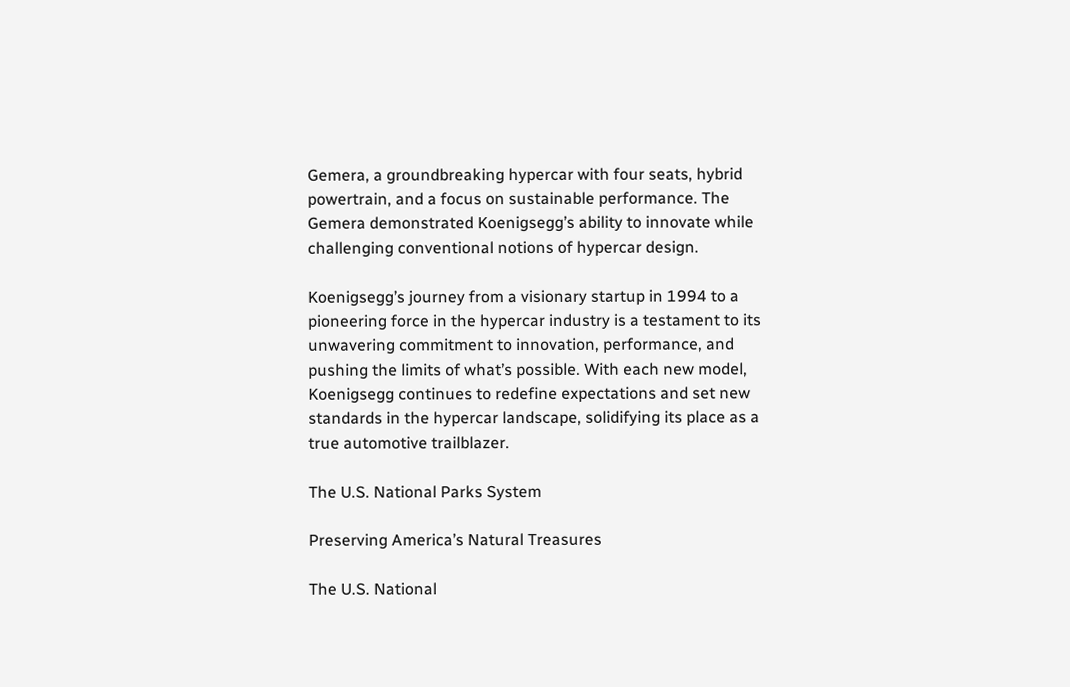Gemera, a groundbreaking hypercar with four seats, hybrid powertrain, and a focus on sustainable performance. The Gemera demonstrated Koenigsegg’s ability to innovate while challenging conventional notions of hypercar design.

Koenigsegg’s journey from a visionary startup in 1994 to a pioneering force in the hypercar industry is a testament to its unwavering commitment to innovation, performance, and pushing the limits of what’s possible. With each new model, Koenigsegg continues to redefine expectations and set new standards in the hypercar landscape, solidifying its place as a true automotive trailblazer.

The U.S. National Parks System

Preserving America’s Natural Treasures

The U.S. National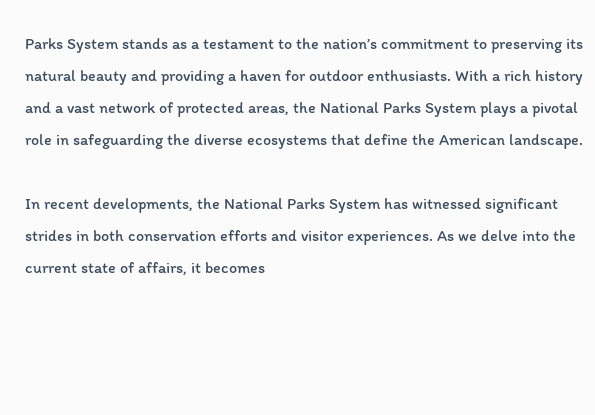Parks System stands as a testament to the nation’s commitment to preserving its natural beauty and providing a haven for outdoor enthusiasts. With a rich history and a vast network of protected areas, the National Parks System plays a pivotal role in safeguarding the diverse ecosystems that define the American landscape.

In recent developments, the National Parks System has witnessed significant strides in both conservation efforts and visitor experiences. As we delve into the current state of affairs, it becomes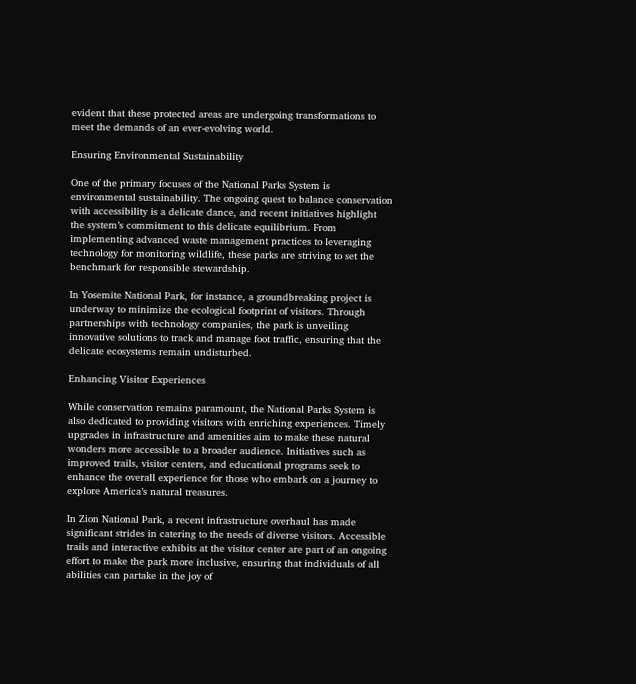evident that these protected areas are undergoing transformations to meet the demands of an ever-evolving world.

Ensuring Environmental Sustainability

One of the primary focuses of the National Parks System is environmental sustainability. The ongoing quest to balance conservation with accessibility is a delicate dance, and recent initiatives highlight the system’s commitment to this delicate equilibrium. From implementing advanced waste management practices to leveraging technology for monitoring wildlife, these parks are striving to set the benchmark for responsible stewardship.

In Yosemite National Park, for instance, a groundbreaking project is underway to minimize the ecological footprint of visitors. Through partnerships with technology companies, the park is unveiling innovative solutions to track and manage foot traffic, ensuring that the delicate ecosystems remain undisturbed.

Enhancing Visitor Experiences

While conservation remains paramount, the National Parks System is also dedicated to providing visitors with enriching experiences. Timely upgrades in infrastructure and amenities aim to make these natural wonders more accessible to a broader audience. Initiatives such as improved trails, visitor centers, and educational programs seek to enhance the overall experience for those who embark on a journey to explore America’s natural treasures.

In Zion National Park, a recent infrastructure overhaul has made significant strides in catering to the needs of diverse visitors. Accessible trails and interactive exhibits at the visitor center are part of an ongoing effort to make the park more inclusive, ensuring that individuals of all abilities can partake in the joy of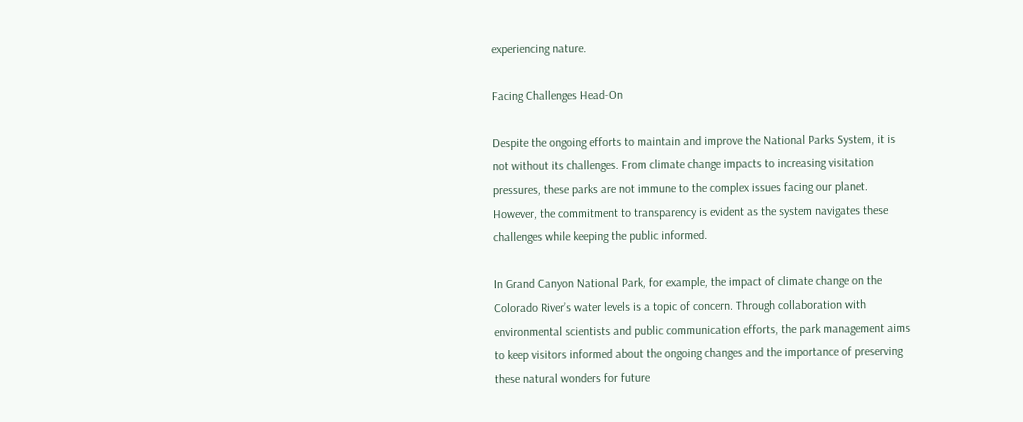experiencing nature.

Facing Challenges Head-On

Despite the ongoing efforts to maintain and improve the National Parks System, it is not without its challenges. From climate change impacts to increasing visitation pressures, these parks are not immune to the complex issues facing our planet. However, the commitment to transparency is evident as the system navigates these challenges while keeping the public informed.

In Grand Canyon National Park, for example, the impact of climate change on the Colorado River’s water levels is a topic of concern. Through collaboration with environmental scientists and public communication efforts, the park management aims to keep visitors informed about the ongoing changes and the importance of preserving these natural wonders for future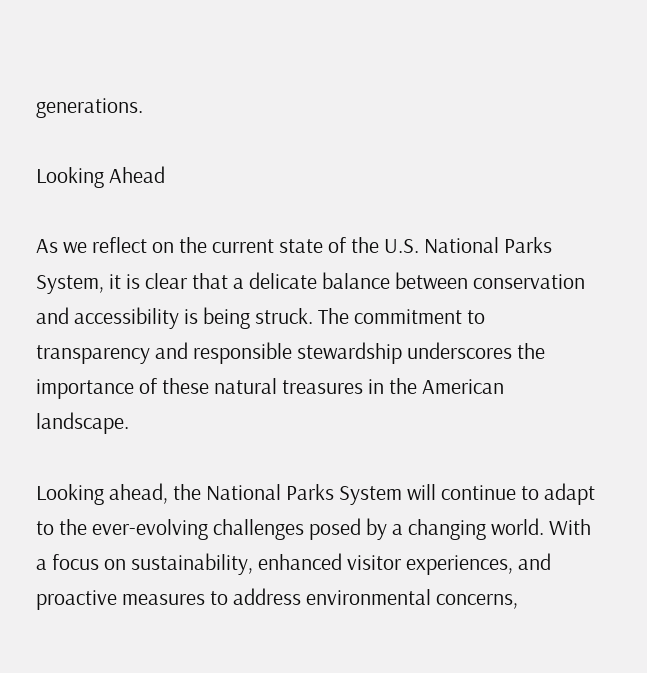generations.

Looking Ahead

As we reflect on the current state of the U.S. National Parks System, it is clear that a delicate balance between conservation and accessibility is being struck. The commitment to transparency and responsible stewardship underscores the importance of these natural treasures in the American landscape.

Looking ahead, the National Parks System will continue to adapt to the ever-evolving challenges posed by a changing world. With a focus on sustainability, enhanced visitor experiences, and proactive measures to address environmental concerns,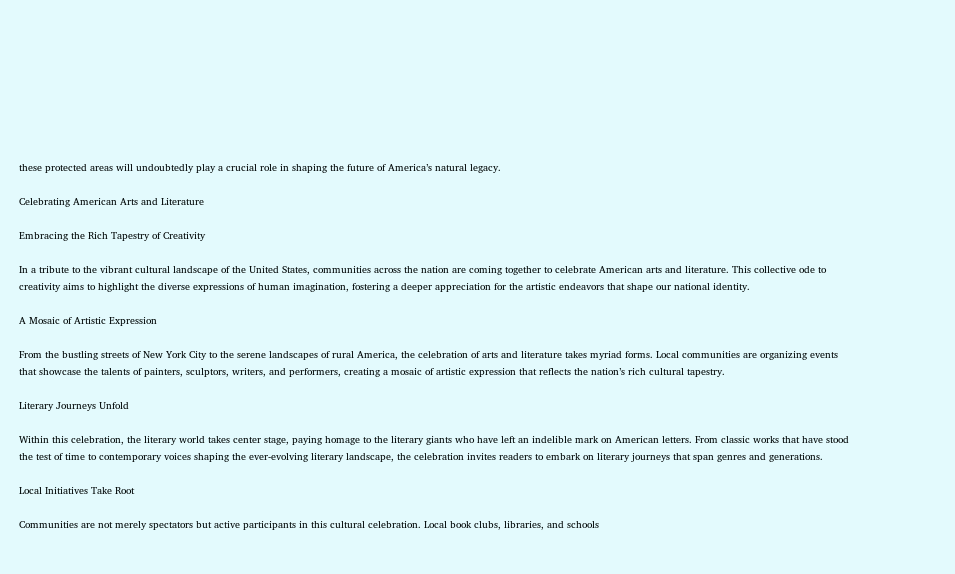these protected areas will undoubtedly play a crucial role in shaping the future of America’s natural legacy.

Celebrating American Arts and Literature

Embracing the Rich Tapestry of Creativity

In a tribute to the vibrant cultural landscape of the United States, communities across the nation are coming together to celebrate American arts and literature. This collective ode to creativity aims to highlight the diverse expressions of human imagination, fostering a deeper appreciation for the artistic endeavors that shape our national identity.

A Mosaic of Artistic Expression

From the bustling streets of New York City to the serene landscapes of rural America, the celebration of arts and literature takes myriad forms. Local communities are organizing events that showcase the talents of painters, sculptors, writers, and performers, creating a mosaic of artistic expression that reflects the nation’s rich cultural tapestry.

Literary Journeys Unfold

Within this celebration, the literary world takes center stage, paying homage to the literary giants who have left an indelible mark on American letters. From classic works that have stood the test of time to contemporary voices shaping the ever-evolving literary landscape, the celebration invites readers to embark on literary journeys that span genres and generations.

Local Initiatives Take Root

Communities are not merely spectators but active participants in this cultural celebration. Local book clubs, libraries, and schools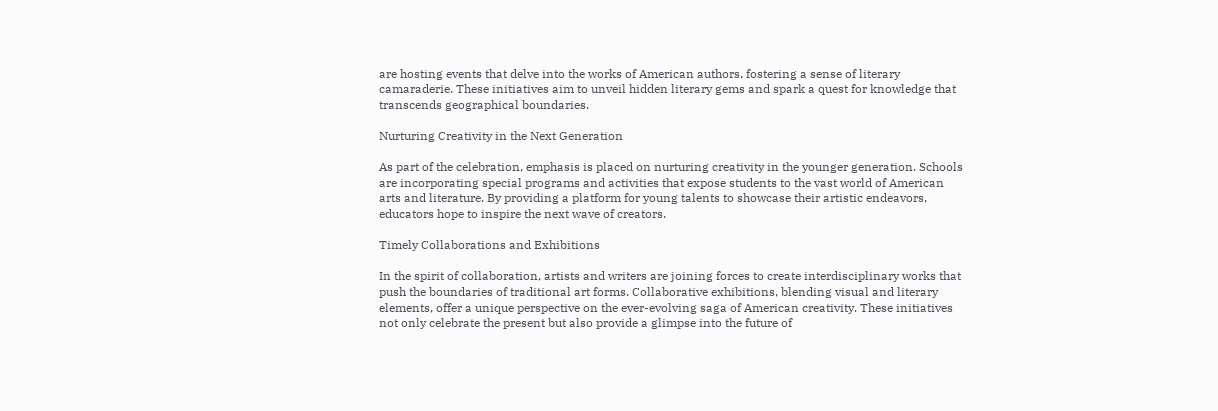are hosting events that delve into the works of American authors, fostering a sense of literary camaraderie. These initiatives aim to unveil hidden literary gems and spark a quest for knowledge that transcends geographical boundaries.

Nurturing Creativity in the Next Generation

As part of the celebration, emphasis is placed on nurturing creativity in the younger generation. Schools are incorporating special programs and activities that expose students to the vast world of American arts and literature. By providing a platform for young talents to showcase their artistic endeavors, educators hope to inspire the next wave of creators.

Timely Collaborations and Exhibitions

In the spirit of collaboration, artists and writers are joining forces to create interdisciplinary works that push the boundaries of traditional art forms. Collaborative exhibitions, blending visual and literary elements, offer a unique perspective on the ever-evolving saga of American creativity. These initiatives not only celebrate the present but also provide a glimpse into the future of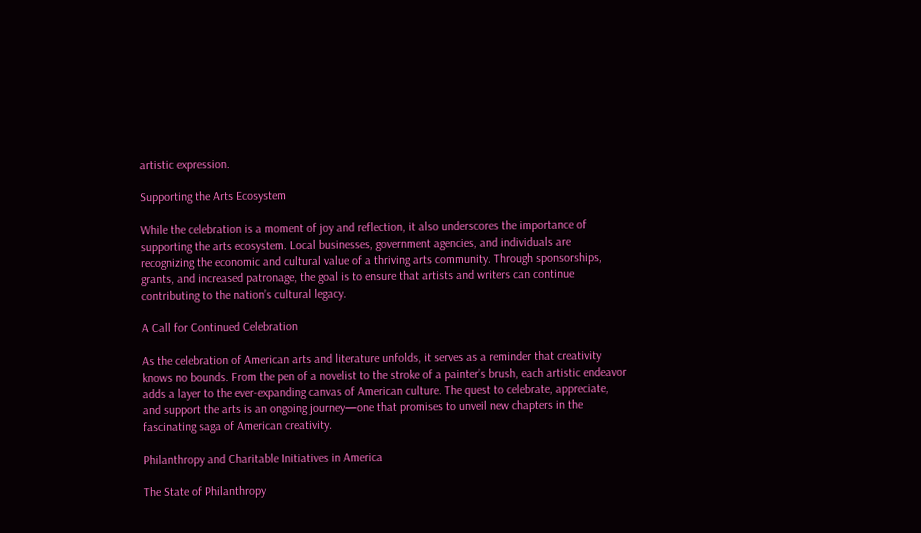artistic expression.

Supporting the Arts Ecosystem

While the celebration is a moment of joy and reflection, it also underscores the importance of supporting the arts ecosystem. Local businesses, government agencies, and individuals are recognizing the economic and cultural value of a thriving arts community. Through sponsorships, grants, and increased patronage, the goal is to ensure that artists and writers can continue contributing to the nation’s cultural legacy.

A Call for Continued Celebration

As the celebration of American arts and literature unfolds, it serves as a reminder that creativity knows no bounds. From the pen of a novelist to the stroke of a painter’s brush, each artistic endeavor adds a layer to the ever-expanding canvas of American culture. The quest to celebrate, appreciate, and support the arts is an ongoing journey—one that promises to unveil new chapters in the fascinating saga of American creativity.

Philanthropy and Charitable Initiatives in America

The State of Philanthropy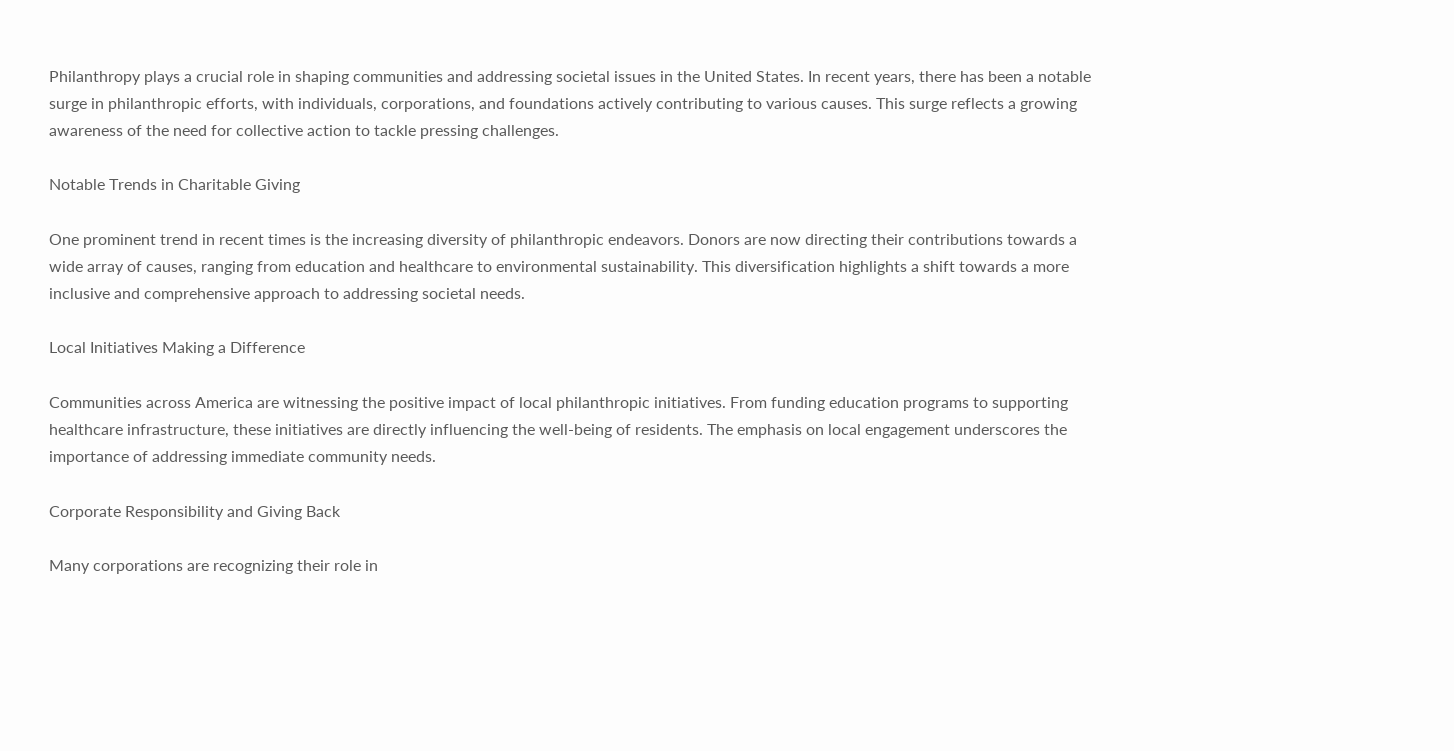Philanthropy plays a crucial role in shaping communities and addressing societal issues in the United States. In recent years, there has been a notable surge in philanthropic efforts, with individuals, corporations, and foundations actively contributing to various causes. This surge reflects a growing awareness of the need for collective action to tackle pressing challenges.

Notable Trends in Charitable Giving

One prominent trend in recent times is the increasing diversity of philanthropic endeavors. Donors are now directing their contributions towards a wide array of causes, ranging from education and healthcare to environmental sustainability. This diversification highlights a shift towards a more inclusive and comprehensive approach to addressing societal needs.

Local Initiatives Making a Difference

Communities across America are witnessing the positive impact of local philanthropic initiatives. From funding education programs to supporting healthcare infrastructure, these initiatives are directly influencing the well-being of residents. The emphasis on local engagement underscores the importance of addressing immediate community needs.

Corporate Responsibility and Giving Back

Many corporations are recognizing their role in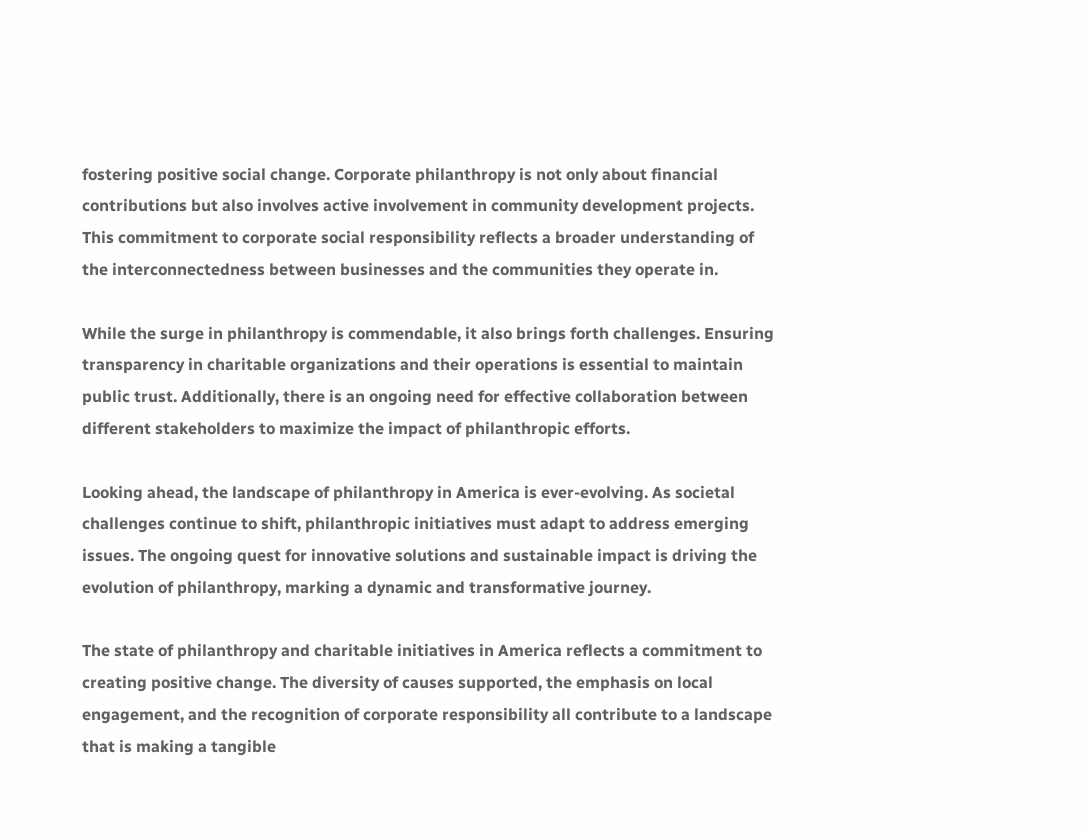fostering positive social change. Corporate philanthropy is not only about financial contributions but also involves active involvement in community development projects. This commitment to corporate social responsibility reflects a broader understanding of the interconnectedness between businesses and the communities they operate in.

While the surge in philanthropy is commendable, it also brings forth challenges. Ensuring transparency in charitable organizations and their operations is essential to maintain public trust. Additionally, there is an ongoing need for effective collaboration between different stakeholders to maximize the impact of philanthropic efforts.

Looking ahead, the landscape of philanthropy in America is ever-evolving. As societal challenges continue to shift, philanthropic initiatives must adapt to address emerging issues. The ongoing quest for innovative solutions and sustainable impact is driving the evolution of philanthropy, marking a dynamic and transformative journey.

The state of philanthropy and charitable initiatives in America reflects a commitment to creating positive change. The diversity of causes supported, the emphasis on local engagement, and the recognition of corporate responsibility all contribute to a landscape that is making a tangible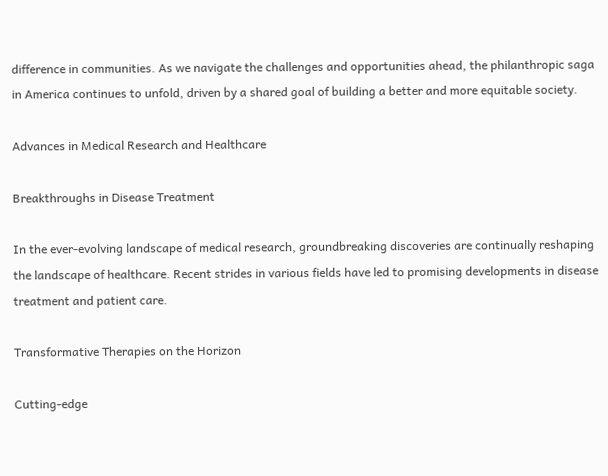difference in communities. As we navigate the challenges and opportunities ahead, the philanthropic saga in America continues to unfold, driven by a shared goal of building a better and more equitable society.

Advances in Medical Research and Healthcare

Breakthroughs in Disease Treatment

In the ever-evolving landscape of medical research, groundbreaking discoveries are continually reshaping the landscape of healthcare. Recent strides in various fields have led to promising developments in disease treatment and patient care.

Transformative Therapies on the Horizon

Cutting-edge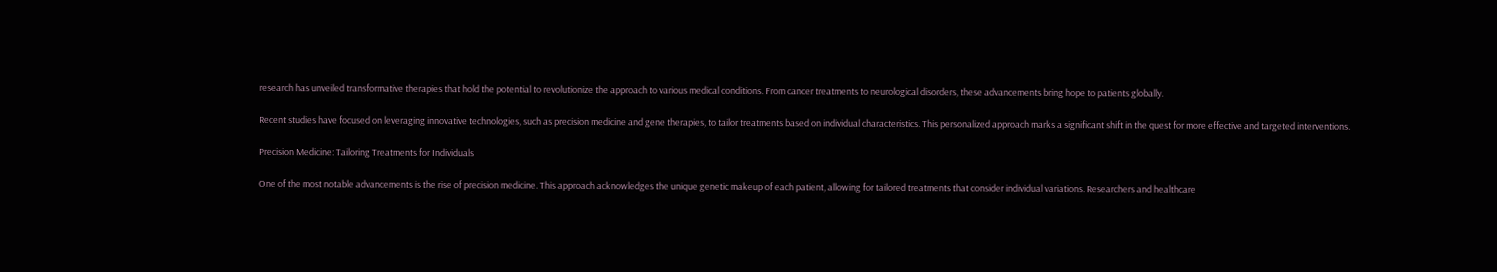research has unveiled transformative therapies that hold the potential to revolutionize the approach to various medical conditions. From cancer treatments to neurological disorders, these advancements bring hope to patients globally.

Recent studies have focused on leveraging innovative technologies, such as precision medicine and gene therapies, to tailor treatments based on individual characteristics. This personalized approach marks a significant shift in the quest for more effective and targeted interventions.

Precision Medicine: Tailoring Treatments for Individuals

One of the most notable advancements is the rise of precision medicine. This approach acknowledges the unique genetic makeup of each patient, allowing for tailored treatments that consider individual variations. Researchers and healthcare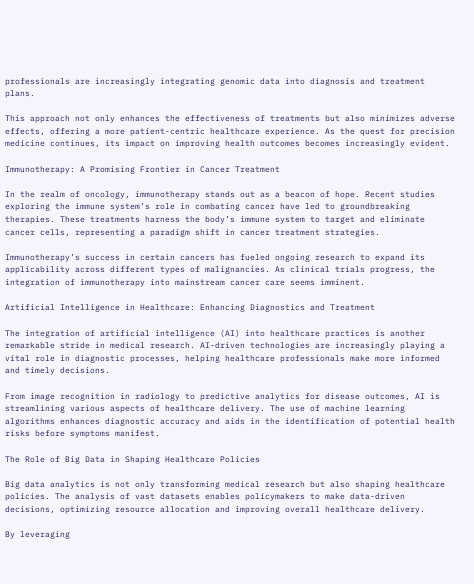professionals are increasingly integrating genomic data into diagnosis and treatment plans.

This approach not only enhances the effectiveness of treatments but also minimizes adverse effects, offering a more patient-centric healthcare experience. As the quest for precision medicine continues, its impact on improving health outcomes becomes increasingly evident.

Immunotherapy: A Promising Frontier in Cancer Treatment

In the realm of oncology, immunotherapy stands out as a beacon of hope. Recent studies exploring the immune system’s role in combating cancer have led to groundbreaking therapies. These treatments harness the body’s immune system to target and eliminate cancer cells, representing a paradigm shift in cancer treatment strategies.

Immunotherapy’s success in certain cancers has fueled ongoing research to expand its applicability across different types of malignancies. As clinical trials progress, the integration of immunotherapy into mainstream cancer care seems imminent.

Artificial Intelligence in Healthcare: Enhancing Diagnostics and Treatment

The integration of artificial intelligence (AI) into healthcare practices is another remarkable stride in medical research. AI-driven technologies are increasingly playing a vital role in diagnostic processes, helping healthcare professionals make more informed and timely decisions.

From image recognition in radiology to predictive analytics for disease outcomes, AI is streamlining various aspects of healthcare delivery. The use of machine learning algorithms enhances diagnostic accuracy and aids in the identification of potential health risks before symptoms manifest.

The Role of Big Data in Shaping Healthcare Policies

Big data analytics is not only transforming medical research but also shaping healthcare policies. The analysis of vast datasets enables policymakers to make data-driven decisions, optimizing resource allocation and improving overall healthcare delivery.

By leveraging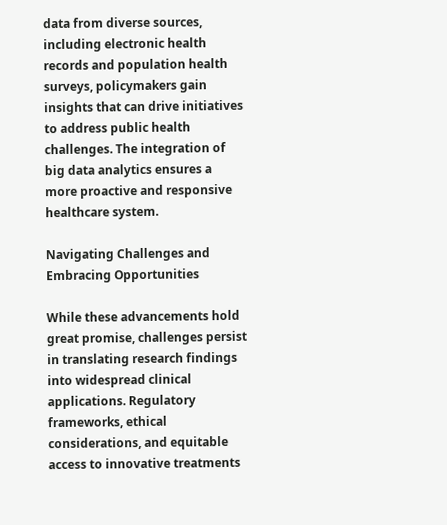data from diverse sources, including electronic health records and population health surveys, policymakers gain insights that can drive initiatives to address public health challenges. The integration of big data analytics ensures a more proactive and responsive healthcare system.

Navigating Challenges and Embracing Opportunities

While these advancements hold great promise, challenges persist in translating research findings into widespread clinical applications. Regulatory frameworks, ethical considerations, and equitable access to innovative treatments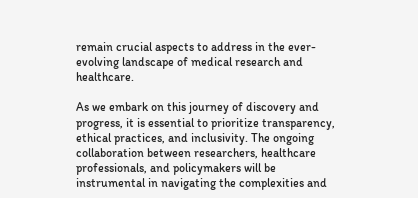remain crucial aspects to address in the ever-evolving landscape of medical research and healthcare.

As we embark on this journey of discovery and progress, it is essential to prioritize transparency, ethical practices, and inclusivity. The ongoing collaboration between researchers, healthcare professionals, and policymakers will be instrumental in navigating the complexities and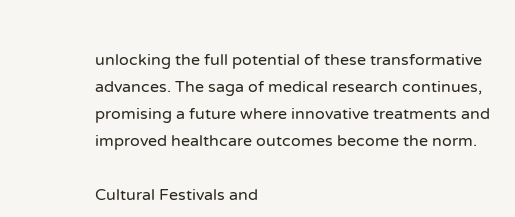unlocking the full potential of these transformative advances. The saga of medical research continues, promising a future where innovative treatments and improved healthcare outcomes become the norm.

Cultural Festivals and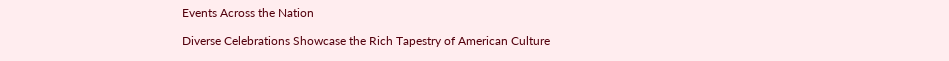Events Across the Nation

Diverse Celebrations Showcase the Rich Tapestry of American Culture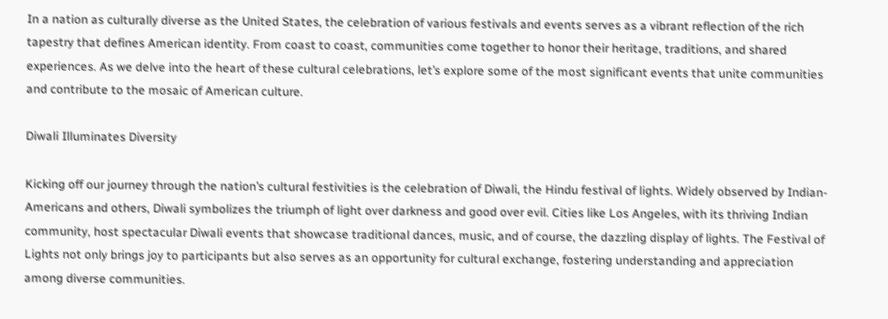In a nation as culturally diverse as the United States, the celebration of various festivals and events serves as a vibrant reflection of the rich tapestry that defines American identity. From coast to coast, communities come together to honor their heritage, traditions, and shared experiences. As we delve into the heart of these cultural celebrations, let’s explore some of the most significant events that unite communities and contribute to the mosaic of American culture.

Diwali Illuminates Diversity

Kicking off our journey through the nation’s cultural festivities is the celebration of Diwali, the Hindu festival of lights. Widely observed by Indian-Americans and others, Diwali symbolizes the triumph of light over darkness and good over evil. Cities like Los Angeles, with its thriving Indian community, host spectacular Diwali events that showcase traditional dances, music, and of course, the dazzling display of lights. The Festival of Lights not only brings joy to participants but also serves as an opportunity for cultural exchange, fostering understanding and appreciation among diverse communities.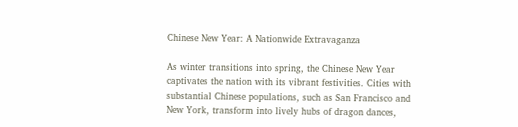Chinese New Year: A Nationwide Extravaganza

As winter transitions into spring, the Chinese New Year captivates the nation with its vibrant festivities. Cities with substantial Chinese populations, such as San Francisco and New York, transform into lively hubs of dragon dances,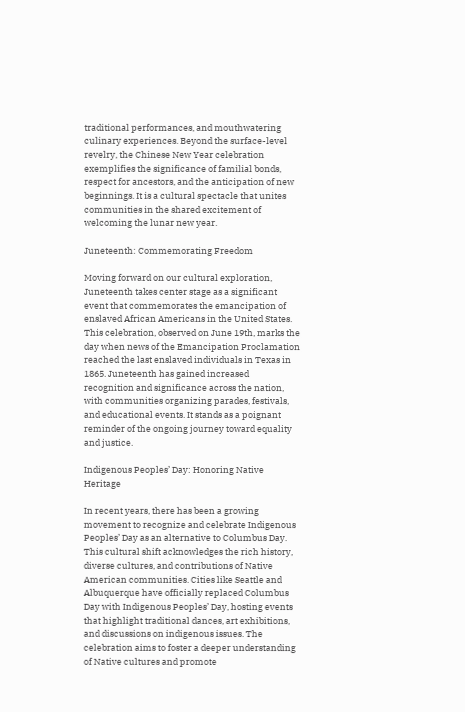traditional performances, and mouthwatering culinary experiences. Beyond the surface-level revelry, the Chinese New Year celebration exemplifies the significance of familial bonds, respect for ancestors, and the anticipation of new beginnings. It is a cultural spectacle that unites communities in the shared excitement of welcoming the lunar new year.

Juneteenth: Commemorating Freedom

Moving forward on our cultural exploration, Juneteenth takes center stage as a significant event that commemorates the emancipation of enslaved African Americans in the United States. This celebration, observed on June 19th, marks the day when news of the Emancipation Proclamation reached the last enslaved individuals in Texas in 1865. Juneteenth has gained increased recognition and significance across the nation, with communities organizing parades, festivals, and educational events. It stands as a poignant reminder of the ongoing journey toward equality and justice.

Indigenous Peoples’ Day: Honoring Native Heritage

In recent years, there has been a growing movement to recognize and celebrate Indigenous Peoples’ Day as an alternative to Columbus Day. This cultural shift acknowledges the rich history, diverse cultures, and contributions of Native American communities. Cities like Seattle and Albuquerque have officially replaced Columbus Day with Indigenous Peoples’ Day, hosting events that highlight traditional dances, art exhibitions, and discussions on indigenous issues. The celebration aims to foster a deeper understanding of Native cultures and promote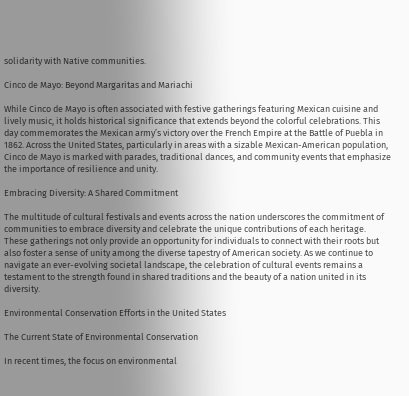solidarity with Native communities.

Cinco de Mayo: Beyond Margaritas and Mariachi

While Cinco de Mayo is often associated with festive gatherings featuring Mexican cuisine and lively music, it holds historical significance that extends beyond the colorful celebrations. This day commemorates the Mexican army’s victory over the French Empire at the Battle of Puebla in 1862. Across the United States, particularly in areas with a sizable Mexican-American population, Cinco de Mayo is marked with parades, traditional dances, and community events that emphasize the importance of resilience and unity.

Embracing Diversity: A Shared Commitment

The multitude of cultural festivals and events across the nation underscores the commitment of communities to embrace diversity and celebrate the unique contributions of each heritage. These gatherings not only provide an opportunity for individuals to connect with their roots but also foster a sense of unity among the diverse tapestry of American society. As we continue to navigate an ever-evolving societal landscape, the celebration of cultural events remains a testament to the strength found in shared traditions and the beauty of a nation united in its diversity.

Environmental Conservation Efforts in the United States

The Current State of Environmental Conservation

In recent times, the focus on environmental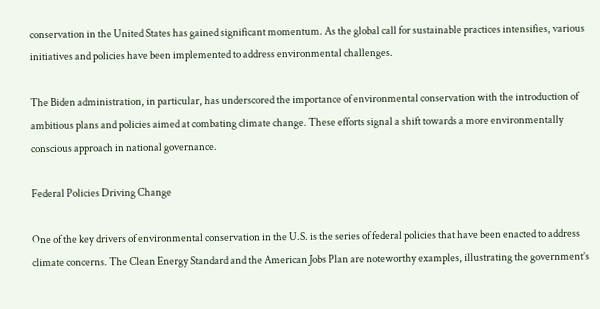conservation in the United States has gained significant momentum. As the global call for sustainable practices intensifies, various initiatives and policies have been implemented to address environmental challenges.

The Biden administration, in particular, has underscored the importance of environmental conservation with the introduction of ambitious plans and policies aimed at combating climate change. These efforts signal a shift towards a more environmentally conscious approach in national governance.

Federal Policies Driving Change

One of the key drivers of environmental conservation in the U.S. is the series of federal policies that have been enacted to address climate concerns. The Clean Energy Standard and the American Jobs Plan are noteworthy examples, illustrating the government’s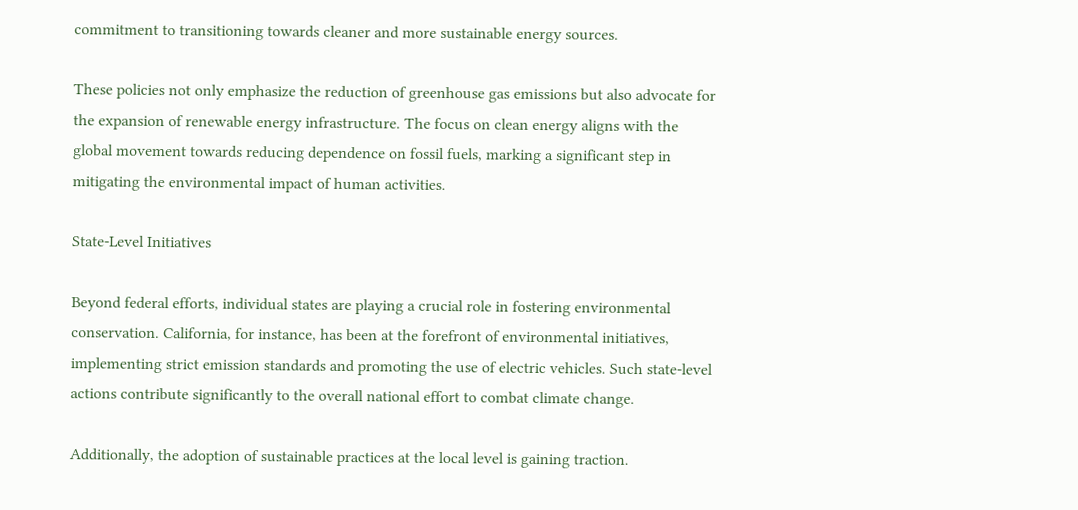commitment to transitioning towards cleaner and more sustainable energy sources.

These policies not only emphasize the reduction of greenhouse gas emissions but also advocate for the expansion of renewable energy infrastructure. The focus on clean energy aligns with the global movement towards reducing dependence on fossil fuels, marking a significant step in mitigating the environmental impact of human activities.

State-Level Initiatives

Beyond federal efforts, individual states are playing a crucial role in fostering environmental conservation. California, for instance, has been at the forefront of environmental initiatives, implementing strict emission standards and promoting the use of electric vehicles. Such state-level actions contribute significantly to the overall national effort to combat climate change.

Additionally, the adoption of sustainable practices at the local level is gaining traction.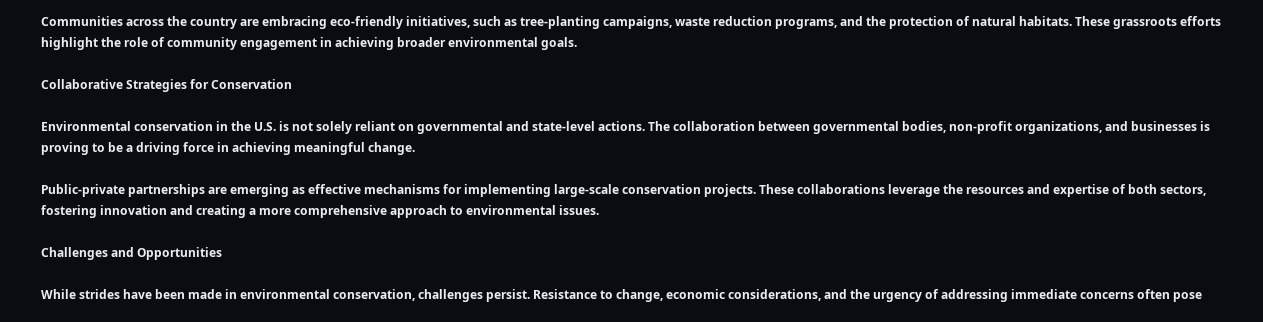Communities across the country are embracing eco-friendly initiatives, such as tree-planting campaigns, waste reduction programs, and the protection of natural habitats. These grassroots efforts highlight the role of community engagement in achieving broader environmental goals.

Collaborative Strategies for Conservation

Environmental conservation in the U.S. is not solely reliant on governmental and state-level actions. The collaboration between governmental bodies, non-profit organizations, and businesses is proving to be a driving force in achieving meaningful change.

Public-private partnerships are emerging as effective mechanisms for implementing large-scale conservation projects. These collaborations leverage the resources and expertise of both sectors, fostering innovation and creating a more comprehensive approach to environmental issues.

Challenges and Opportunities

While strides have been made in environmental conservation, challenges persist. Resistance to change, economic considerations, and the urgency of addressing immediate concerns often pose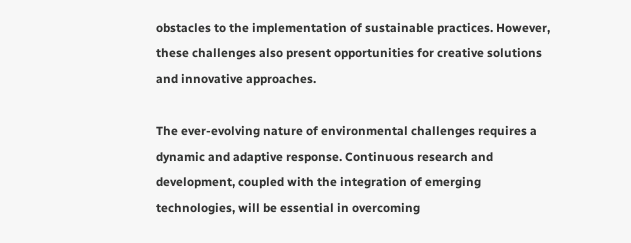obstacles to the implementation of sustainable practices. However, these challenges also present opportunities for creative solutions and innovative approaches.

The ever-evolving nature of environmental challenges requires a dynamic and adaptive response. Continuous research and development, coupled with the integration of emerging technologies, will be essential in overcoming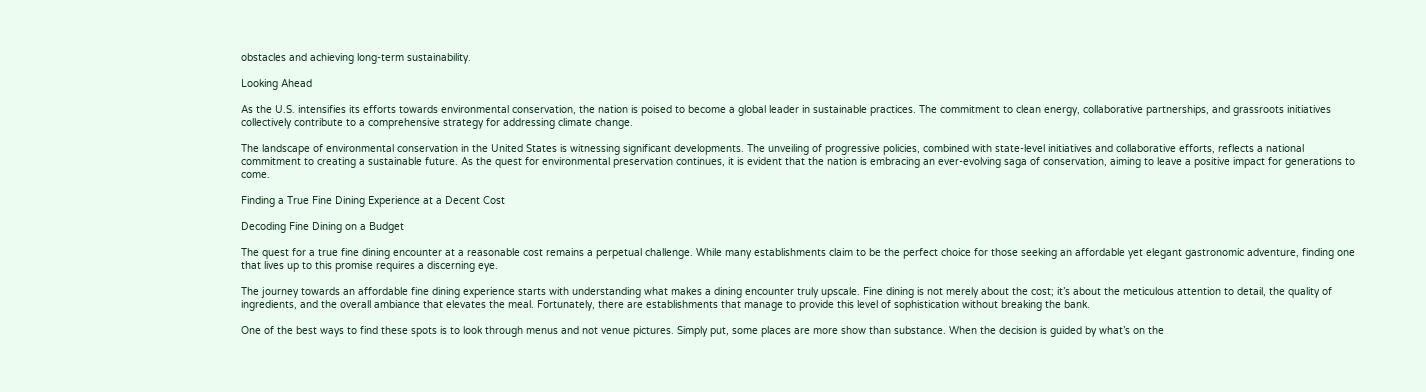obstacles and achieving long-term sustainability.

Looking Ahead

As the U.S. intensifies its efforts towards environmental conservation, the nation is poised to become a global leader in sustainable practices. The commitment to clean energy, collaborative partnerships, and grassroots initiatives collectively contribute to a comprehensive strategy for addressing climate change.

The landscape of environmental conservation in the United States is witnessing significant developments. The unveiling of progressive policies, combined with state-level initiatives and collaborative efforts, reflects a national commitment to creating a sustainable future. As the quest for environmental preservation continues, it is evident that the nation is embracing an ever-evolving saga of conservation, aiming to leave a positive impact for generations to come.

Finding a True Fine Dining Experience at a Decent Cost

Decoding Fine Dining on a Budget

The quest for a true fine dining encounter at a reasonable cost remains a perpetual challenge. While many establishments claim to be the perfect choice for those seeking an affordable yet elegant gastronomic adventure, finding one that lives up to this promise requires a discerning eye.

The journey towards an affordable fine dining experience starts with understanding what makes a dining encounter truly upscale. Fine dining is not merely about the cost; it’s about the meticulous attention to detail, the quality of ingredients, and the overall ambiance that elevates the meal. Fortunately, there are establishments that manage to provide this level of sophistication without breaking the bank.

One of the best ways to find these spots is to look through menus and not venue pictures. Simply put, some places are more show than substance. When the decision is guided by what’s on the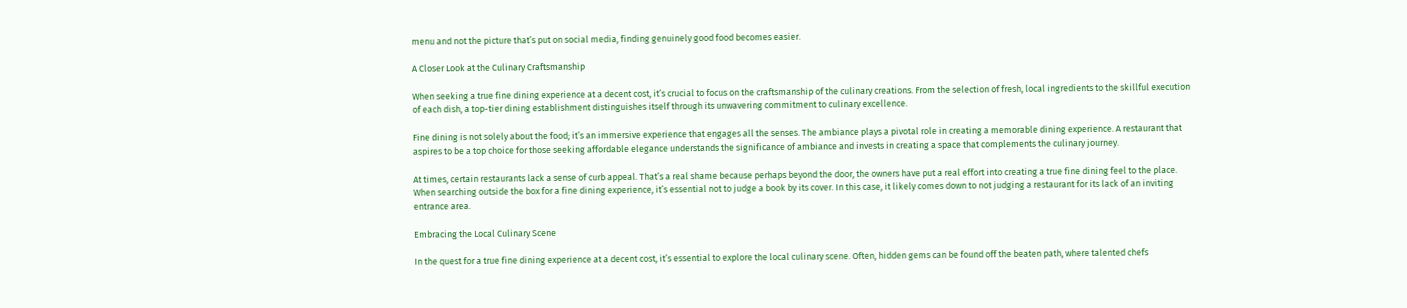menu and not the picture that’s put on social media, finding genuinely good food becomes easier.

A Closer Look at the Culinary Craftsmanship

When seeking a true fine dining experience at a decent cost, it’s crucial to focus on the craftsmanship of the culinary creations. From the selection of fresh, local ingredients to the skillful execution of each dish, a top-tier dining establishment distinguishes itself through its unwavering commitment to culinary excellence.

Fine dining is not solely about the food; it’s an immersive experience that engages all the senses. The ambiance plays a pivotal role in creating a memorable dining experience. A restaurant that aspires to be a top choice for those seeking affordable elegance understands the significance of ambiance and invests in creating a space that complements the culinary journey.

At times, certain restaurants lack a sense of curb appeal. That’s a real shame because perhaps beyond the door, the owners have put a real effort into creating a true fine dining feel to the place. When searching outside the box for a fine dining experience, it’s essential not to judge a book by its cover. In this case, it likely comes down to not judging a restaurant for its lack of an inviting entrance area.

Embracing the Local Culinary Scene

In the quest for a true fine dining experience at a decent cost, it’s essential to explore the local culinary scene. Often, hidden gems can be found off the beaten path, where talented chefs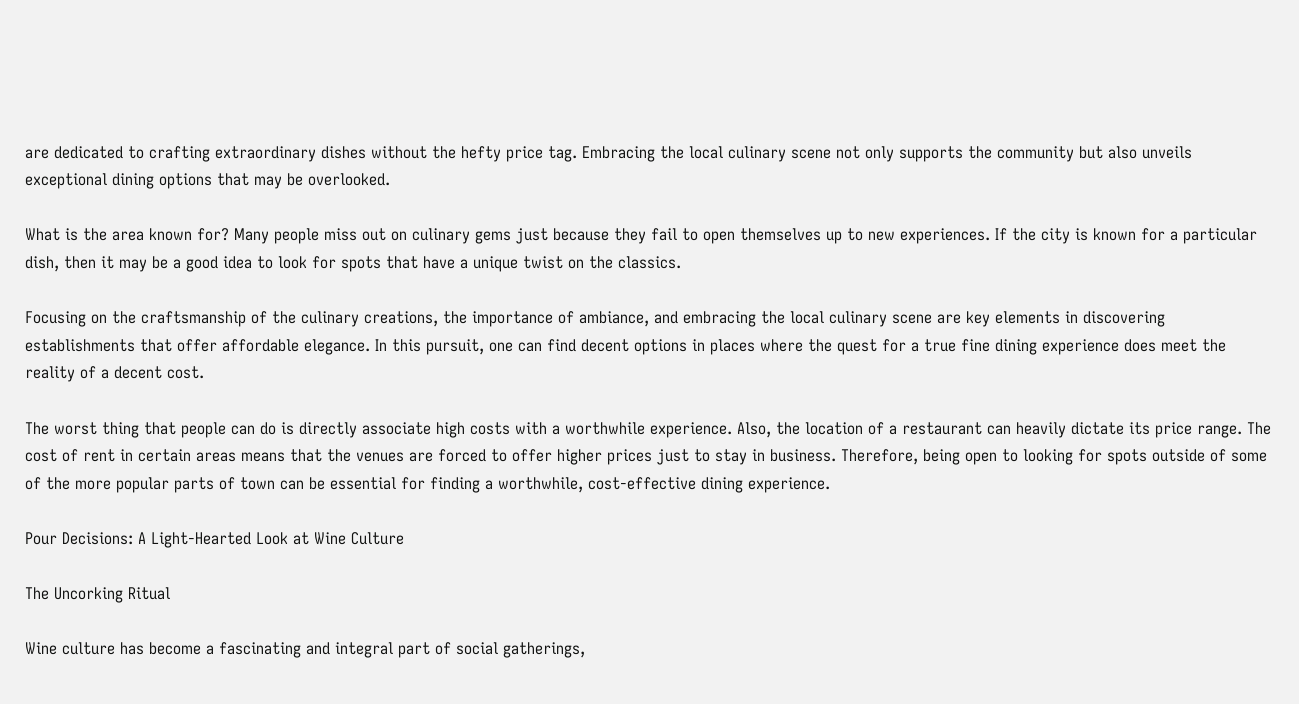are dedicated to crafting extraordinary dishes without the hefty price tag. Embracing the local culinary scene not only supports the community but also unveils exceptional dining options that may be overlooked.

What is the area known for? Many people miss out on culinary gems just because they fail to open themselves up to new experiences. If the city is known for a particular dish, then it may be a good idea to look for spots that have a unique twist on the classics.

Focusing on the craftsmanship of the culinary creations, the importance of ambiance, and embracing the local culinary scene are key elements in discovering establishments that offer affordable elegance. In this pursuit, one can find decent options in places where the quest for a true fine dining experience does meet the reality of a decent cost.

The worst thing that people can do is directly associate high costs with a worthwhile experience. Also, the location of a restaurant can heavily dictate its price range. The cost of rent in certain areas means that the venues are forced to offer higher prices just to stay in business. Therefore, being open to looking for spots outside of some of the more popular parts of town can be essential for finding a worthwhile, cost-effective dining experience.

Pour Decisions: A Light-Hearted Look at Wine Culture

The Uncorking Ritual

Wine culture has become a fascinating and integral part of social gatherings,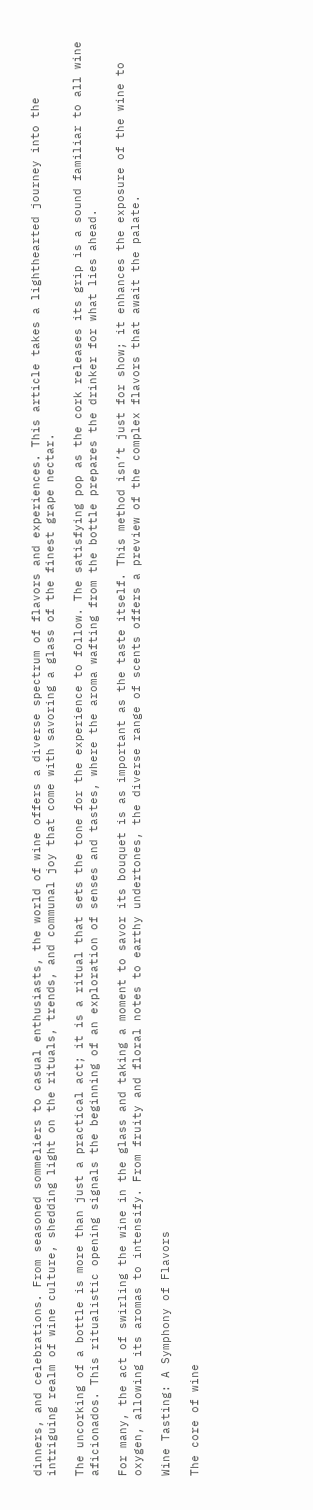dinners, and celebrations. From seasoned sommeliers to casual enthusiasts, the world of wine offers a diverse spectrum of flavors and experiences. This article takes a lighthearted journey into the intriguing realm of wine culture, shedding light on the rituals, trends, and communal joy that come with savoring a glass of the finest grape nectar.

The uncorking of a bottle is more than just a practical act; it is a ritual that sets the tone for the experience to follow. The satisfying pop as the cork releases its grip is a sound familiar to all wine aficionados. This ritualistic opening signals the beginning of an exploration of senses and tastes, where the aroma wafting from the bottle prepares the drinker for what lies ahead.

For many, the act of swirling the wine in the glass and taking a moment to savor its bouquet is as important as the taste itself. This method isn’t just for show; it enhances the exposure of the wine to oxygen, allowing its aromas to intensify. From fruity and floral notes to earthy undertones, the diverse range of scents offers a preview of the complex flavors that await the palate.

Wine Tasting: A Symphony of Flavors

The core of wine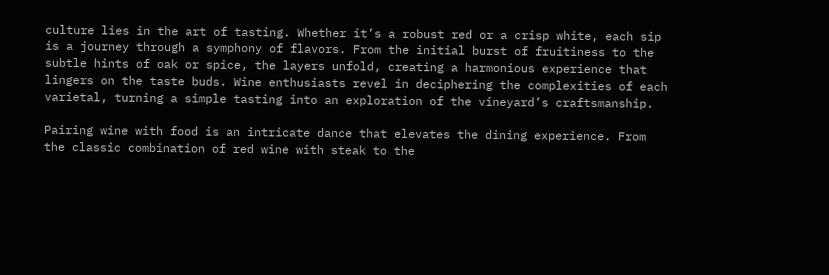culture lies in the art of tasting. Whether it’s a robust red or a crisp white, each sip is a journey through a symphony of flavors. From the initial burst of fruitiness to the subtle hints of oak or spice, the layers unfold, creating a harmonious experience that lingers on the taste buds. Wine enthusiasts revel in deciphering the complexities of each varietal, turning a simple tasting into an exploration of the vineyard’s craftsmanship.

Pairing wine with food is an intricate dance that elevates the dining experience. From the classic combination of red wine with steak to the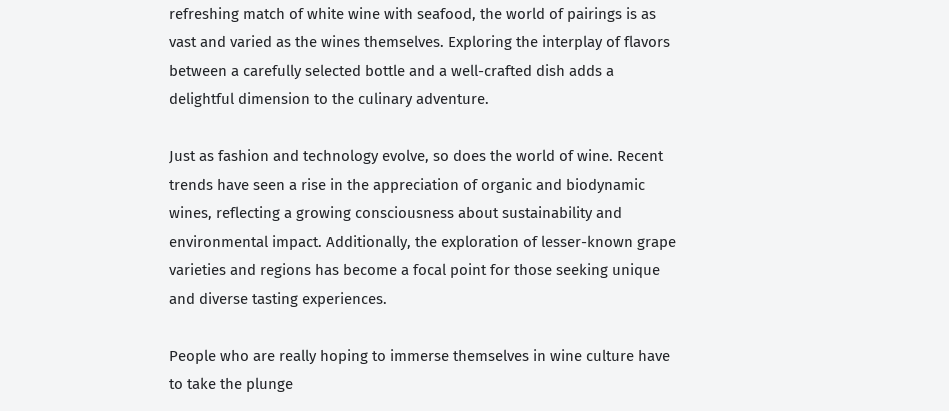refreshing match of white wine with seafood, the world of pairings is as vast and varied as the wines themselves. Exploring the interplay of flavors between a carefully selected bottle and a well-crafted dish adds a delightful dimension to the culinary adventure.

Just as fashion and technology evolve, so does the world of wine. Recent trends have seen a rise in the appreciation of organic and biodynamic wines, reflecting a growing consciousness about sustainability and environmental impact. Additionally, the exploration of lesser-known grape varieties and regions has become a focal point for those seeking unique and diverse tasting experiences.

People who are really hoping to immerse themselves in wine culture have to take the plunge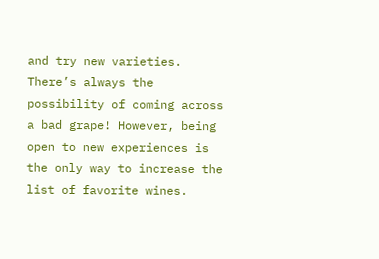and try new varieties. There’s always the possibility of coming across a bad grape! However, being open to new experiences is the only way to increase the list of favorite wines.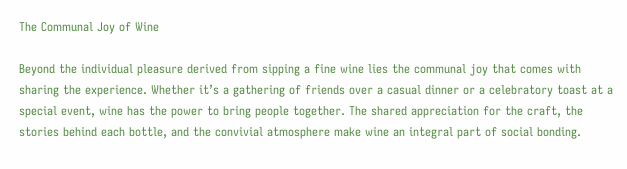The Communal Joy of Wine

Beyond the individual pleasure derived from sipping a fine wine lies the communal joy that comes with sharing the experience. Whether it’s a gathering of friends over a casual dinner or a celebratory toast at a special event, wine has the power to bring people together. The shared appreciation for the craft, the stories behind each bottle, and the convivial atmosphere make wine an integral part of social bonding.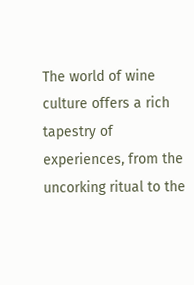The world of wine culture offers a rich tapestry of experiences, from the uncorking ritual to the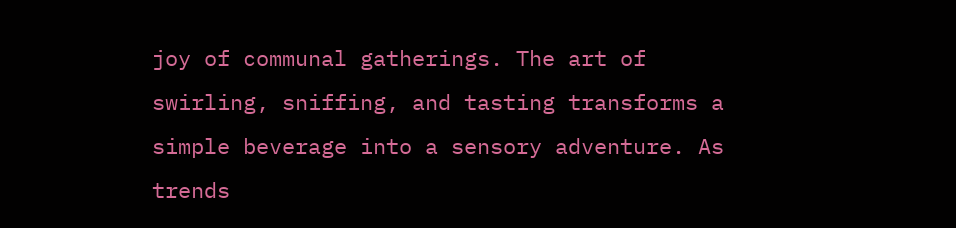joy of communal gatherings. The art of swirling, sniffing, and tasting transforms a simple beverage into a sensory adventure. As trends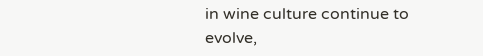in wine culture continue to evolve,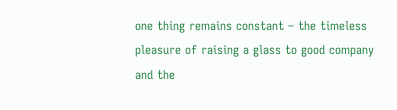one thing remains constant – the timeless pleasure of raising a glass to good company and the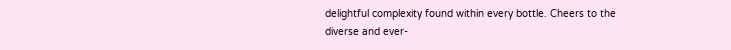delightful complexity found within every bottle. Cheers to the diverse and ever-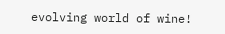evolving world of wine!